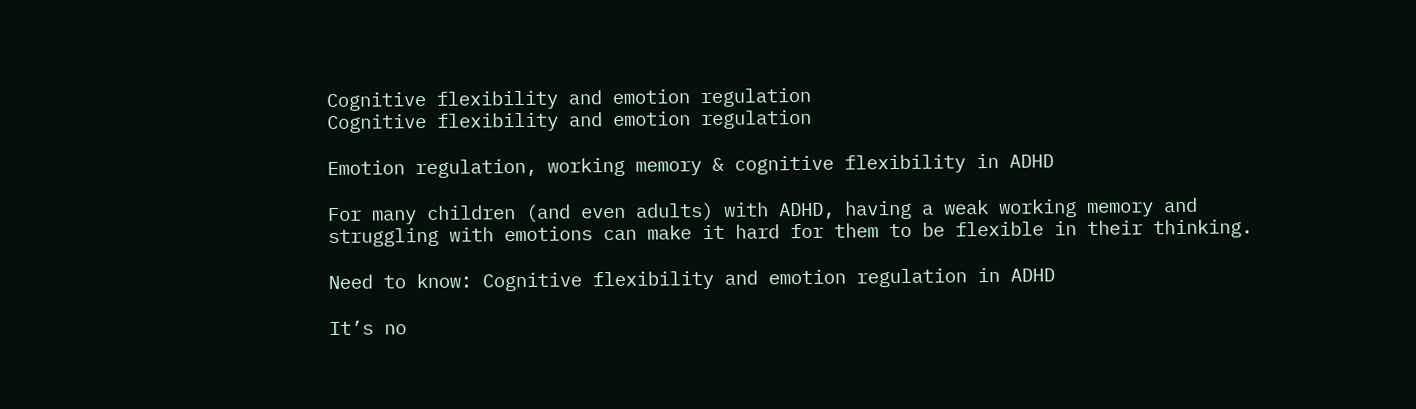Cognitive flexibility and emotion regulation
Cognitive flexibility and emotion regulation

Emotion regulation, working memory & cognitive flexibility in ADHD

For many children (and even adults) with ADHD, having a weak working memory and struggling with emotions can make it hard for them to be flexible in their thinking.

Need to know: Cognitive flexibility and emotion regulation in ADHD

It’s no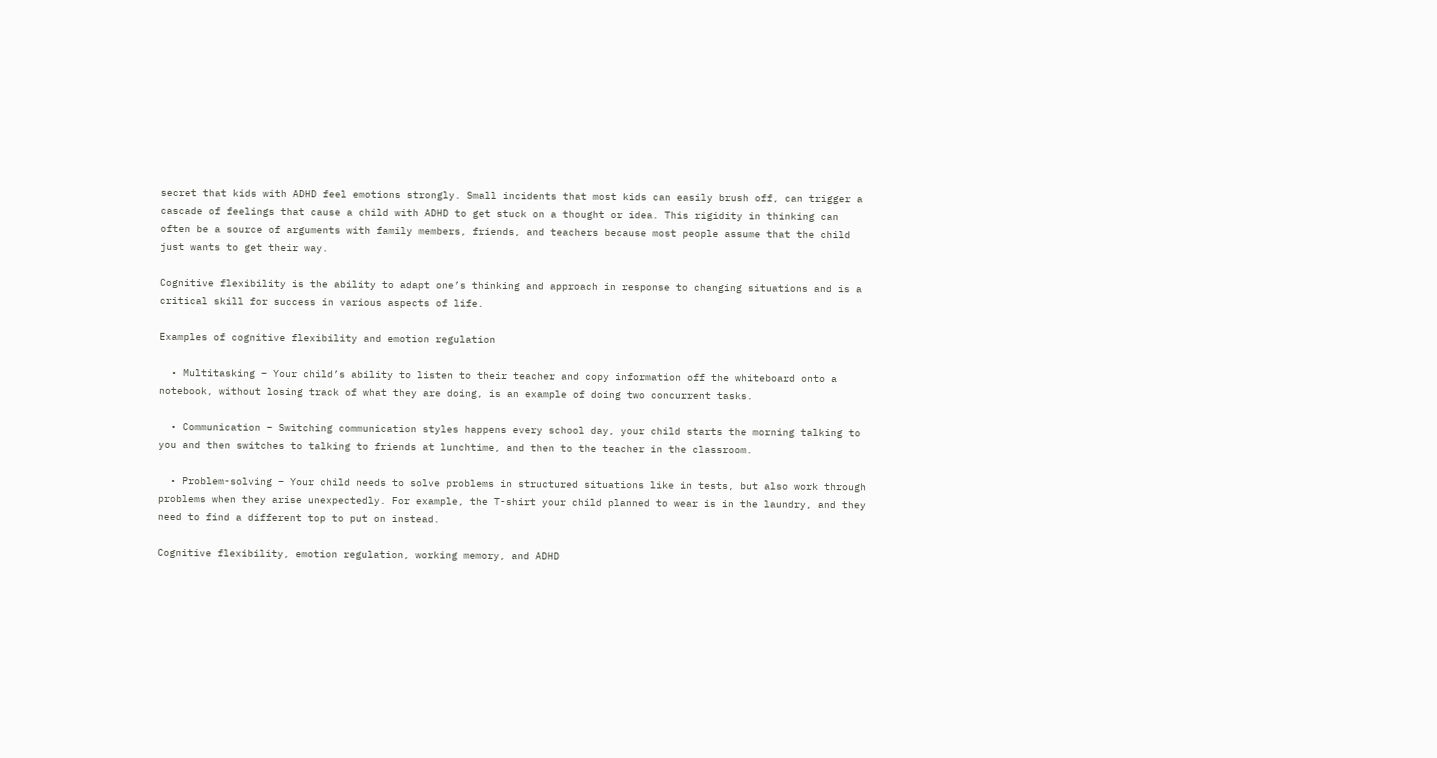secret that kids with ADHD feel emotions strongly. Small incidents that most kids can easily brush off, can trigger a cascade of feelings that cause a child with ADHD to get stuck on a thought or idea. This rigidity in thinking can often be a source of arguments with family members, friends, and teachers because most people assume that the child just wants to get their way.

Cognitive flexibility is the ability to adapt one’s thinking and approach in response to changing situations and is a critical skill for success in various aspects of life.

Examples of cognitive flexibility and emotion regulation

  • Multitasking – Your child’s ability to listen to their teacher and copy information off the whiteboard onto a notebook, without losing track of what they are doing, is an example of doing two concurrent tasks.

  • Communication – Switching communication styles happens every school day, your child starts the morning talking to you and then switches to talking to friends at lunchtime, and then to the teacher in the classroom.

  • Problem-solving – Your child needs to solve problems in structured situations like in tests, but also work through problems when they arise unexpectedly. For example, the T-shirt your child planned to wear is in the laundry, and they need to find a different top to put on instead.

Cognitive flexibility, emotion regulation, working memory, and ADHD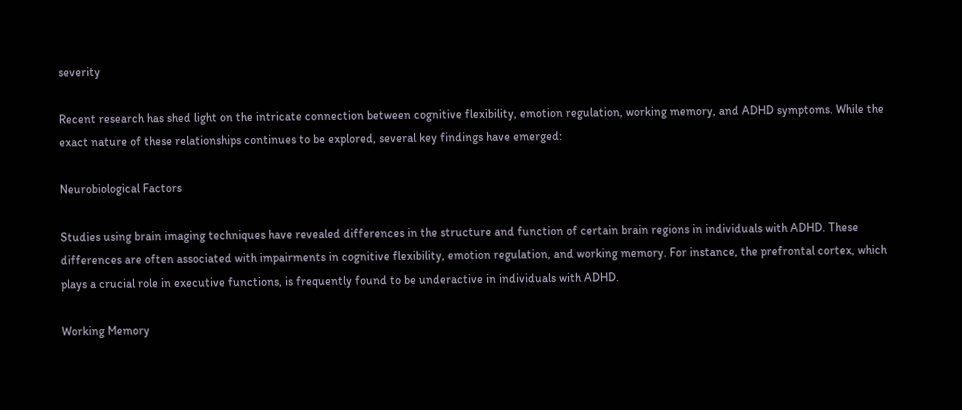severity

Recent research has shed light on the intricate connection between cognitive flexibility, emotion regulation, working memory, and ADHD symptoms. While the exact nature of these relationships continues to be explored, several key findings have emerged:

Neurobiological Factors

Studies using brain imaging techniques have revealed differences in the structure and function of certain brain regions in individuals with ADHD. These differences are often associated with impairments in cognitive flexibility, emotion regulation, and working memory. For instance, the prefrontal cortex, which plays a crucial role in executive functions, is frequently found to be underactive in individuals with ADHD.

Working Memory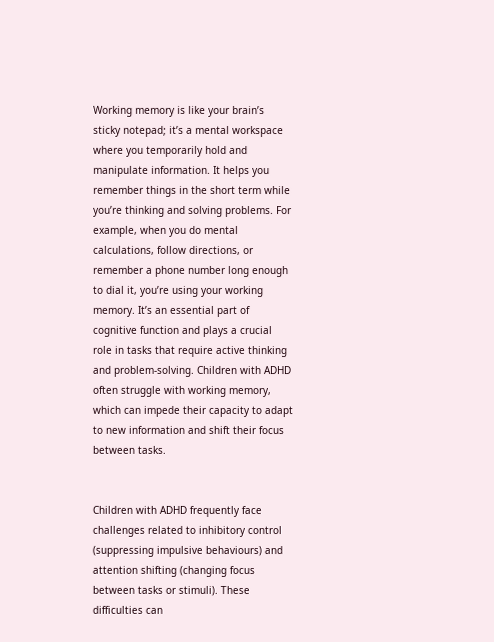Working memory is like your brain’s sticky notepad; it’s a mental workspace where you temporarily hold and manipulate information. It helps you remember things in the short term while you’re thinking and solving problems. For example, when you do mental calculations, follow directions, or remember a phone number long enough to dial it, you’re using your working memory. It’s an essential part of cognitive function and plays a crucial role in tasks that require active thinking and problem-solving. Children with ADHD often struggle with working memory, which can impede their capacity to adapt to new information and shift their focus between tasks.


Children with ADHD frequently face challenges related to inhibitory control (suppressing impulsive behaviours) and attention shifting (changing focus between tasks or stimuli). These difficulties can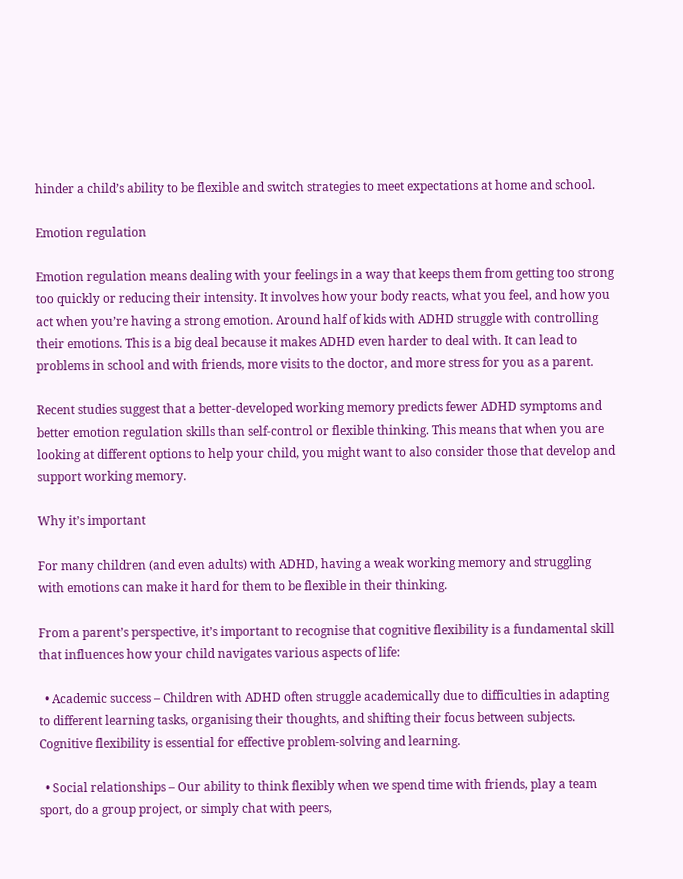hinder a child’s ability to be flexible and switch strategies to meet expectations at home and school.

Emotion regulation

Emotion regulation means dealing with your feelings in a way that keeps them from getting too strong too quickly or reducing their intensity. It involves how your body reacts, what you feel, and how you act when you’re having a strong emotion. Around half of kids with ADHD struggle with controlling their emotions. This is a big deal because it makes ADHD even harder to deal with. It can lead to problems in school and with friends, more visits to the doctor, and more stress for you as a parent.

Recent studies suggest that a better-developed working memory predicts fewer ADHD symptoms and better emotion regulation skills than self-control or flexible thinking. This means that when you are looking at different options to help your child, you might want to also consider those that develop and support working memory.

Why it’s important

For many children (and even adults) with ADHD, having a weak working memory and struggling with emotions can make it hard for them to be flexible in their thinking.

From a parent’s perspective, it’s important to recognise that cognitive flexibility is a fundamental skill that influences how your child navigates various aspects of life:

  • Academic success – Children with ADHD often struggle academically due to difficulties in adapting to different learning tasks, organising their thoughts, and shifting their focus between subjects. Cognitive flexibility is essential for effective problem-solving and learning.

  • Social relationships – Our ability to think flexibly when we spend time with friends, play a team sport, do a group project, or simply chat with peers,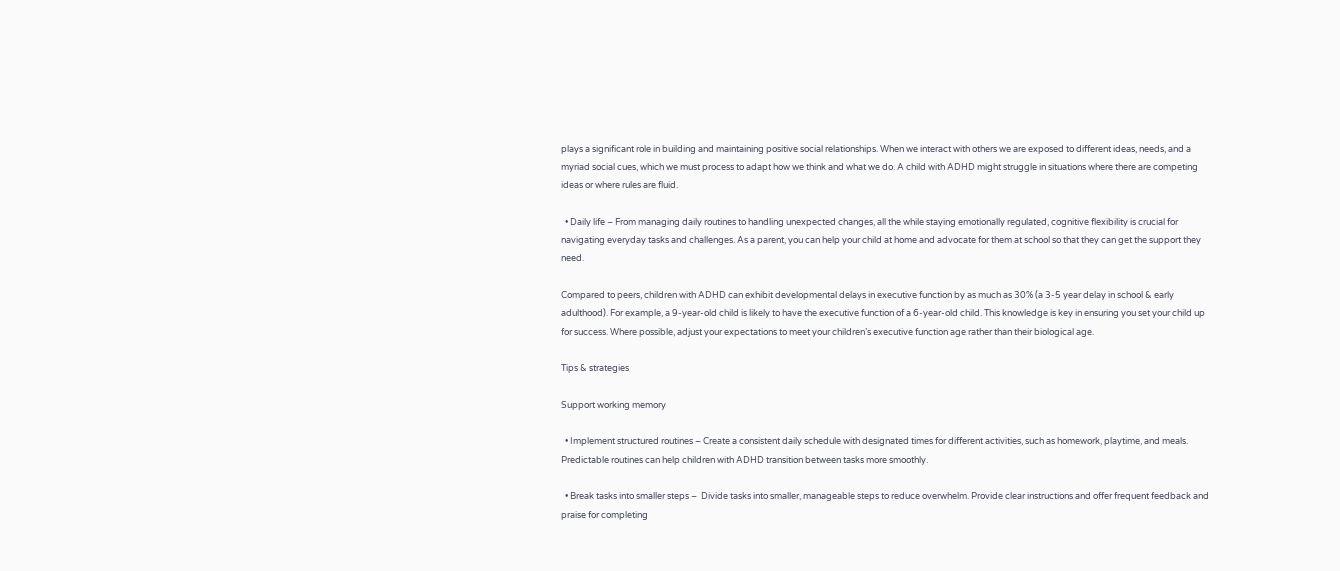plays a significant role in building and maintaining positive social relationships. When we interact with others we are exposed to different ideas, needs, and a myriad social cues, which we must process to adapt how we think and what we do. A child with ADHD might struggle in situations where there are competing ideas or where rules are fluid.

  • Daily life – From managing daily routines to handling unexpected changes, all the while staying emotionally regulated, cognitive flexibility is crucial for navigating everyday tasks and challenges. As a parent, you can help your child at home and advocate for them at school so that they can get the support they need.

Compared to peers, children with ADHD can exhibit developmental delays in executive function by as much as 30% (a 3-5 year delay in school & early adulthood). For example, a 9-year-old child is likely to have the executive function of a 6-year-old child. This knowledge is key in ensuring you set your child up for success. Where possible, adjust your expectations to meet your children’s executive function age rather than their biological age.

Tips & strategies

Support working memory

  • Implement structured routines – Create a consistent daily schedule with designated times for different activities, such as homework, playtime, and meals. Predictable routines can help children with ADHD transition between tasks more smoothly.

  • Break tasks into smaller steps –  Divide tasks into smaller, manageable steps to reduce overwhelm. Provide clear instructions and offer frequent feedback and praise for completing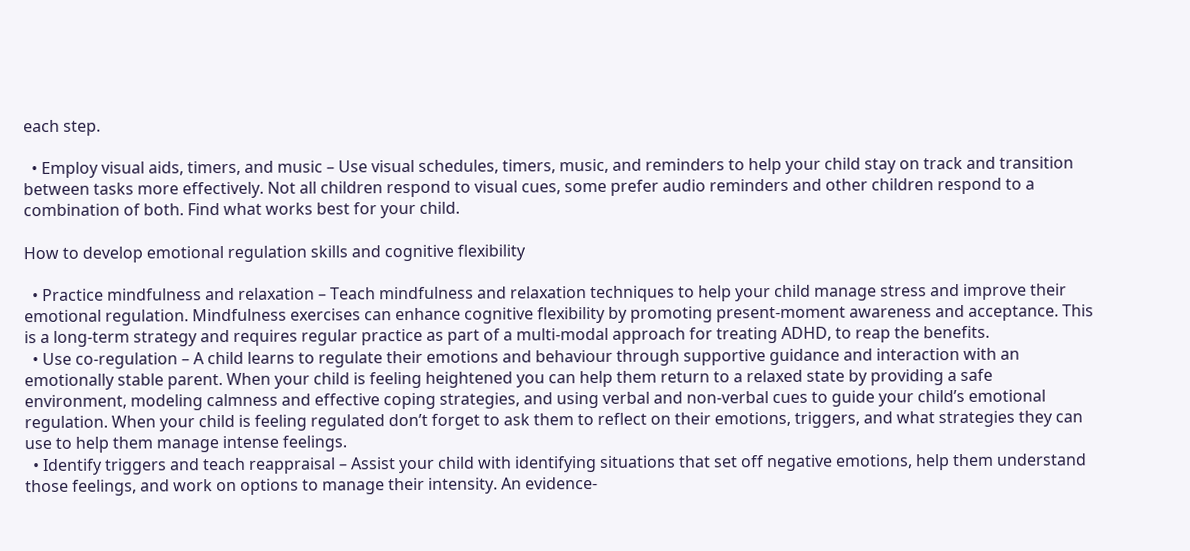each step.

  • Employ visual aids, timers, and music – Use visual schedules, timers, music, and reminders to help your child stay on track and transition between tasks more effectively. Not all children respond to visual cues, some prefer audio reminders and other children respond to a combination of both. Find what works best for your child.

How to develop emotional regulation skills and cognitive flexibility

  • Practice mindfulness and relaxation – Teach mindfulness and relaxation techniques to help your child manage stress and improve their emotional regulation. Mindfulness exercises can enhance cognitive flexibility by promoting present-moment awareness and acceptance. This is a long-term strategy and requires regular practice as part of a multi-modal approach for treating ADHD, to reap the benefits.
  • Use co-regulation – A child learns to regulate their emotions and behaviour through supportive guidance and interaction with an emotionally stable parent. When your child is feeling heightened you can help them return to a relaxed state by providing a safe environment, modeling calmness and effective coping strategies, and using verbal and non-verbal cues to guide your child’s emotional regulation. When your child is feeling regulated don’t forget to ask them to reflect on their emotions, triggers, and what strategies they can use to help them manage intense feelings.
  • Identify triggers and teach reappraisal – Assist your child with identifying situations that set off negative emotions, help them understand those feelings, and work on options to manage their intensity. An evidence-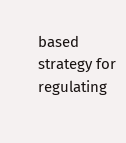based strategy for regulating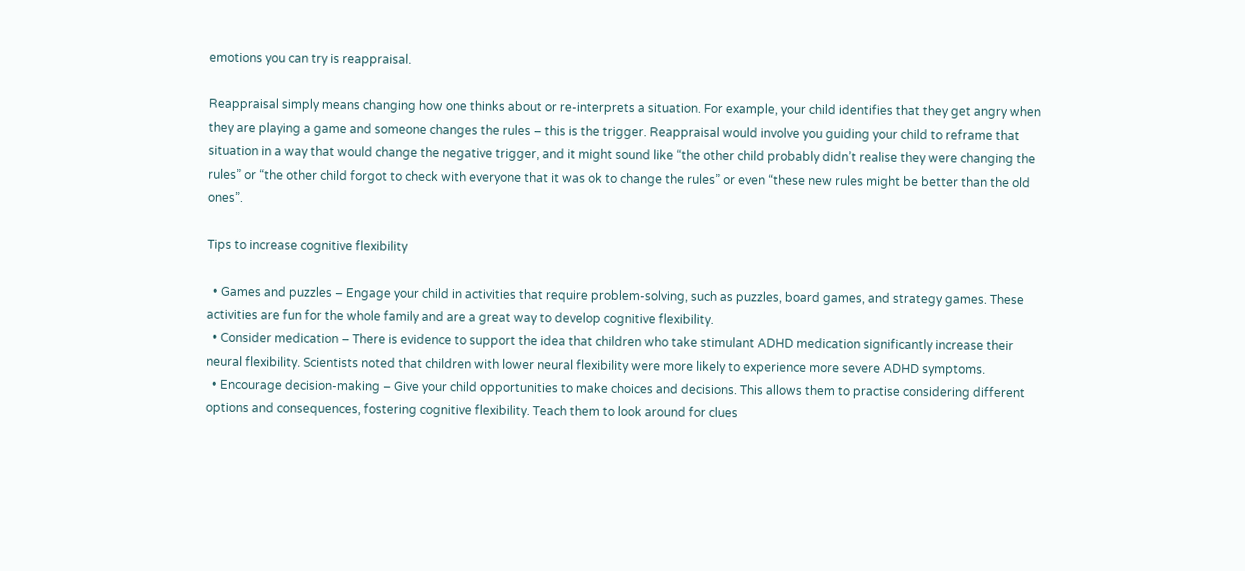emotions you can try is reappraisal.

Reappraisal simply means changing how one thinks about or re-interprets a situation. For example, your child identifies that they get angry when they are playing a game and someone changes the rules – this is the trigger. Reappraisal would involve you guiding your child to reframe that situation in a way that would change the negative trigger, and it might sound like “the other child probably didn’t realise they were changing the rules” or “the other child forgot to check with everyone that it was ok to change the rules” or even “these new rules might be better than the old ones”.

Tips to increase cognitive flexibility

  • Games and puzzles – Engage your child in activities that require problem-solving, such as puzzles, board games, and strategy games. These activities are fun for the whole family and are a great way to develop cognitive flexibility.
  • Consider medication – There is evidence to support the idea that children who take stimulant ADHD medication significantly increase their neural flexibility. Scientists noted that children with lower neural flexibility were more likely to experience more severe ADHD symptoms.
  • Encourage decision-making – Give your child opportunities to make choices and decisions. This allows them to practise considering different options and consequences, fostering cognitive flexibility. Teach them to look around for clues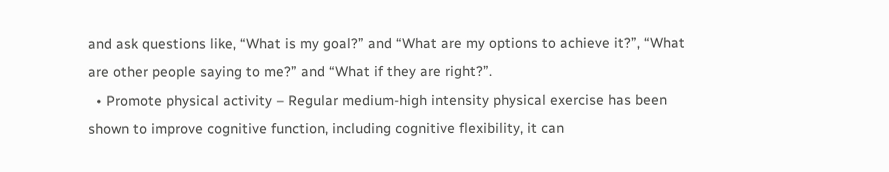and ask questions like, “What is my goal?” and “What are my options to achieve it?”, “What are other people saying to me?” and “What if they are right?”.
  • Promote physical activity – Regular medium-high intensity physical exercise has been shown to improve cognitive function, including cognitive flexibility, it can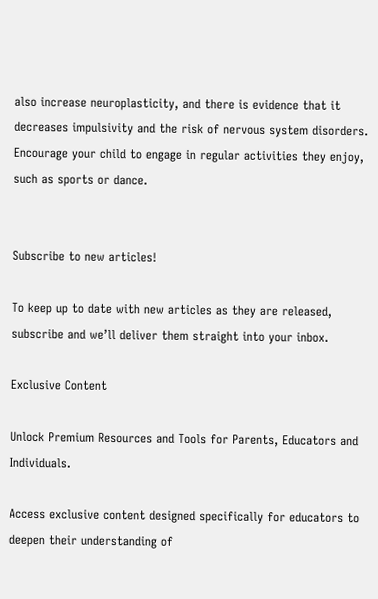also increase neuroplasticity, and there is evidence that it decreases impulsivity and the risk of nervous system disorders. Encourage your child to engage in regular activities they enjoy, such as sports or dance.


Subscribe to new articles!

To keep up to date with new articles as they are released, subscribe and we’ll deliver them straight into your inbox.

Exclusive Content

Unlock Premium Resources and Tools for Parents, Educators and Individuals.

Access exclusive content designed specifically for educators to deepen their understanding of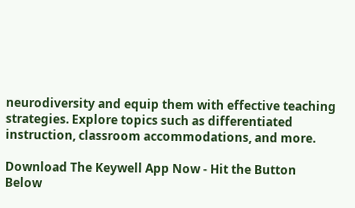neurodiversity and equip them with effective teaching strategies. Explore topics such as differentiated instruction, classroom accommodations, and more.

Download The Keywell App Now - Hit the Button Below